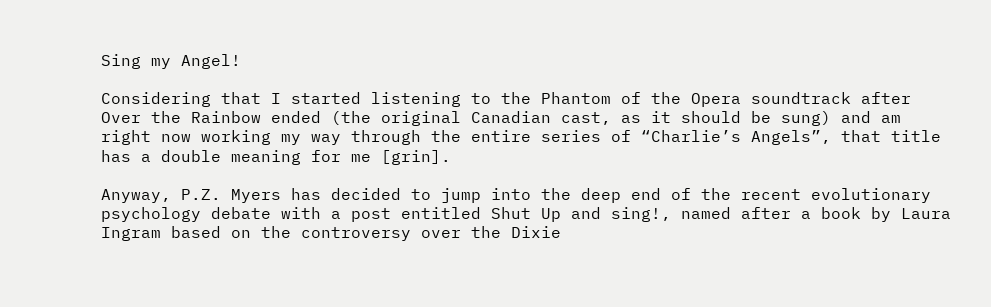Sing my Angel!

Considering that I started listening to the Phantom of the Opera soundtrack after Over the Rainbow ended (the original Canadian cast, as it should be sung) and am right now working my way through the entire series of “Charlie’s Angels”, that title has a double meaning for me [grin].

Anyway, P.Z. Myers has decided to jump into the deep end of the recent evolutionary psychology debate with a post entitled Shut Up and sing!, named after a book by Laura Ingram based on the controversy over the Dixie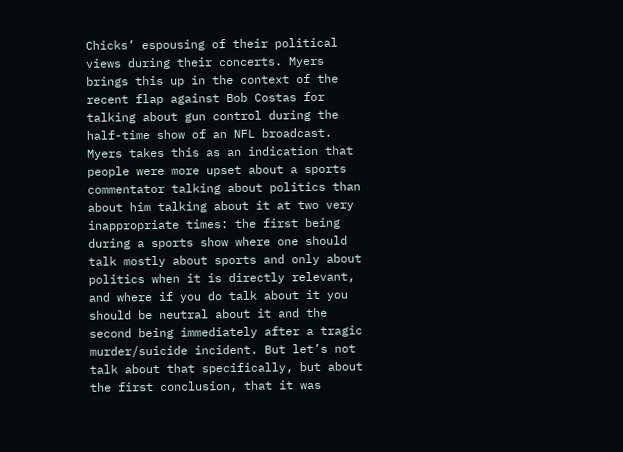Chicks’ espousing of their political views during their concerts. Myers brings this up in the context of the recent flap against Bob Costas for talking about gun control during the half-time show of an NFL broadcast. Myers takes this as an indication that people were more upset about a sports commentator talking about politics than about him talking about it at two very inappropriate times: the first being during a sports show where one should talk mostly about sports and only about politics when it is directly relevant, and where if you do talk about it you should be neutral about it and the second being immediately after a tragic murder/suicide incident. But let’s not talk about that specifically, but about the first conclusion, that it was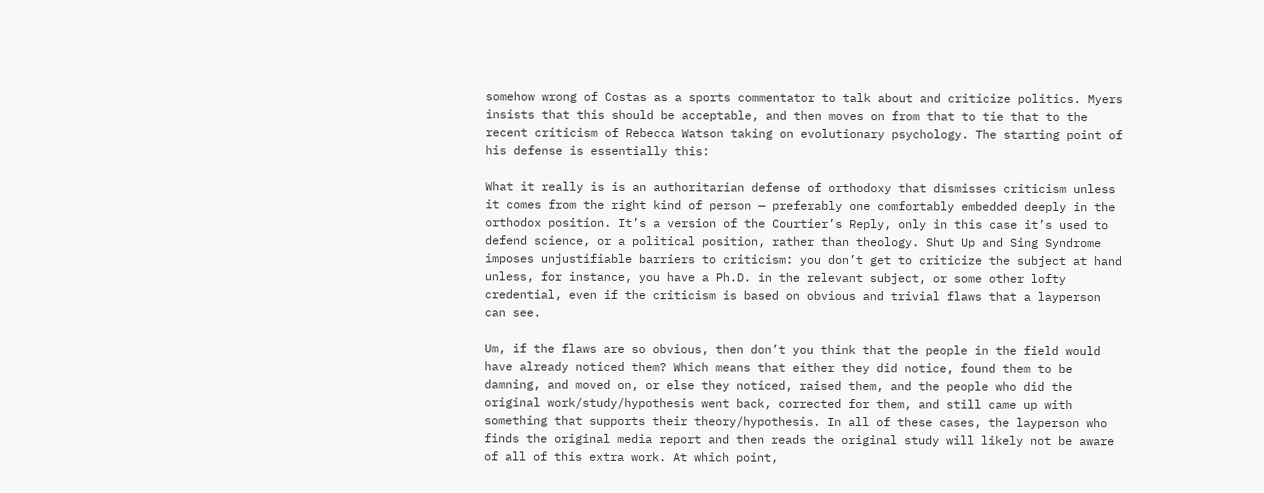somehow wrong of Costas as a sports commentator to talk about and criticize politics. Myers insists that this should be acceptable, and then moves on from that to tie that to the recent criticism of Rebecca Watson taking on evolutionary psychology. The starting point of his defense is essentially this:

What it really is is an authoritarian defense of orthodoxy that dismisses criticism unless it comes from the right kind of person — preferably one comfortably embedded deeply in the orthodox position. It’s a version of the Courtier’s Reply, only in this case it’s used to defend science, or a political position, rather than theology. Shut Up and Sing Syndrome imposes unjustifiable barriers to criticism: you don’t get to criticize the subject at hand unless, for instance, you have a Ph.D. in the relevant subject, or some other lofty credential, even if the criticism is based on obvious and trivial flaws that a layperson can see.

Um, if the flaws are so obvious, then don’t you think that the people in the field would have already noticed them? Which means that either they did notice, found them to be damning, and moved on, or else they noticed, raised them, and the people who did the original work/study/hypothesis went back, corrected for them, and still came up with something that supports their theory/hypothesis. In all of these cases, the layperson who finds the original media report and then reads the original study will likely not be aware of all of this extra work. At which point,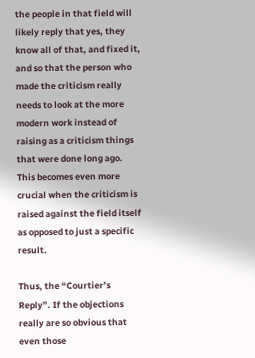the people in that field will likely reply that yes, they know all of that, and fixed it, and so that the person who made the criticism really needs to look at the more modern work instead of raising as a criticism things that were done long ago. This becomes even more crucial when the criticism is raised against the field itself as opposed to just a specific result.

Thus, the “Courtier’s Reply”. If the objections really are so obvious that even those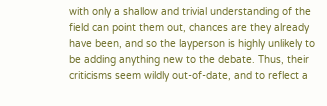with only a shallow and trivial understanding of the field can point them out, chances are they already have been, and so the layperson is highly unlikely to be adding anything new to the debate. Thus, their criticisms seem wildly out-of-date, and to reflect a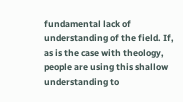fundamental lack of understanding of the field. If, as is the case with theology, people are using this shallow understanding to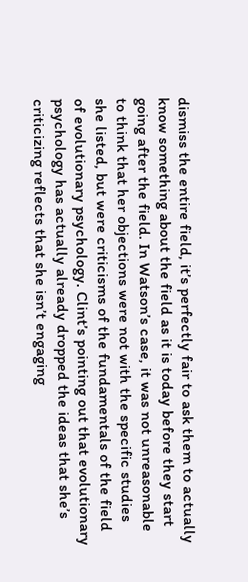dismiss the entire field, it’s perfectly fair to ask them to actually know something about the field as it is today before they start going after the field. In Watson’s case, it was not unreasonable to think that her objections were not with the specific studies she listed, but were criticisms of the fundamentals of the field of evolutionary psychology. Clint’s pointing out that evolutionary psychology has actually already dropped the ideas that she’s criticizing reflects that she isn’t engaging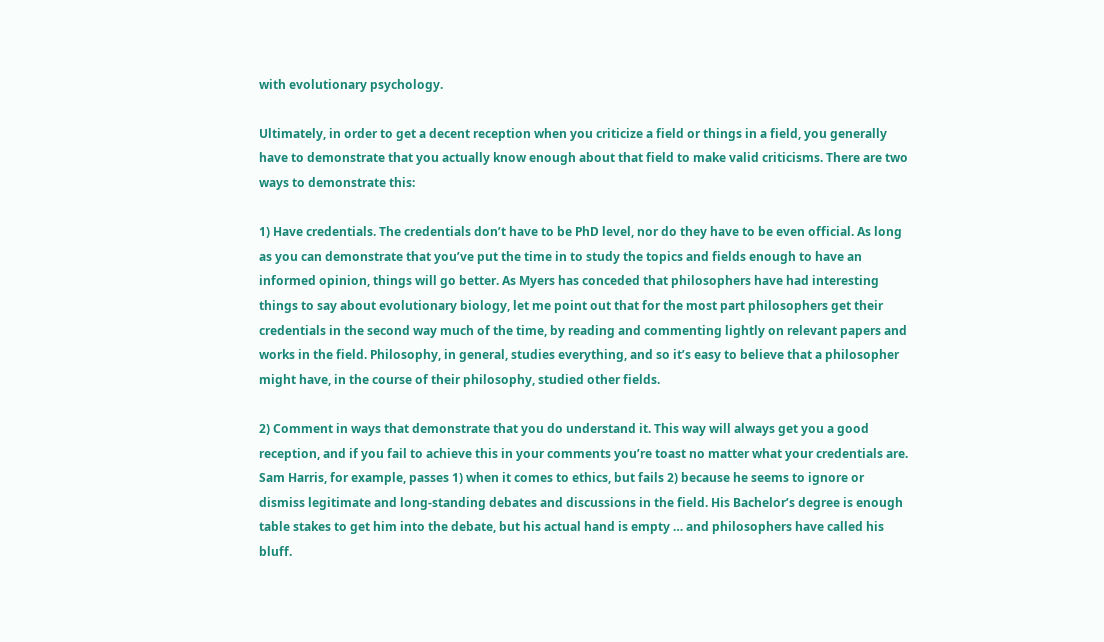with evolutionary psychology.

Ultimately, in order to get a decent reception when you criticize a field or things in a field, you generally have to demonstrate that you actually know enough about that field to make valid criticisms. There are two ways to demonstrate this:

1) Have credentials. The credentials don’t have to be PhD level, nor do they have to be even official. As long as you can demonstrate that you’ve put the time in to study the topics and fields enough to have an informed opinion, things will go better. As Myers has conceded that philosophers have had interesting things to say about evolutionary biology, let me point out that for the most part philosophers get their credentials in the second way much of the time, by reading and commenting lightly on relevant papers and works in the field. Philosophy, in general, studies everything, and so it’s easy to believe that a philosopher might have, in the course of their philosophy, studied other fields.

2) Comment in ways that demonstrate that you do understand it. This way will always get you a good reception, and if you fail to achieve this in your comments you’re toast no matter what your credentials are. Sam Harris, for example, passes 1) when it comes to ethics, but fails 2) because he seems to ignore or dismiss legitimate and long-standing debates and discussions in the field. His Bachelor’s degree is enough table stakes to get him into the debate, but his actual hand is empty … and philosophers have called his bluff.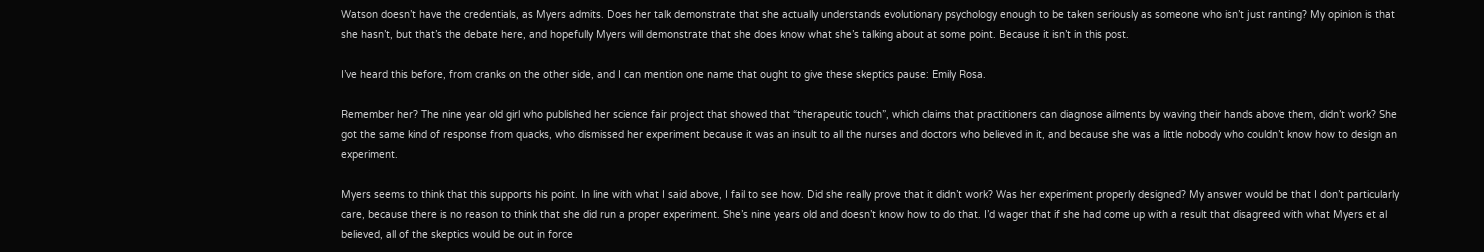Watson doesn’t have the credentials, as Myers admits. Does her talk demonstrate that she actually understands evolutionary psychology enough to be taken seriously as someone who isn’t just ranting? My opinion is that she hasn’t, but that’s the debate here, and hopefully Myers will demonstrate that she does know what she’s talking about at some point. Because it isn’t in this post.

I’ve heard this before, from cranks on the other side, and I can mention one name that ought to give these skeptics pause: Emily Rosa.

Remember her? The nine year old girl who published her science fair project that showed that “therapeutic touch”, which claims that practitioners can diagnose ailments by waving their hands above them, didn’t work? She got the same kind of response from quacks, who dismissed her experiment because it was an insult to all the nurses and doctors who believed in it, and because she was a little nobody who couldn’t know how to design an experiment.

Myers seems to think that this supports his point. In line with what I said above, I fail to see how. Did she really prove that it didn’t work? Was her experiment properly designed? My answer would be that I don’t particularly care, because there is no reason to think that she did run a proper experiment. She’s nine years old and doesn’t know how to do that. I’d wager that if she had come up with a result that disagreed with what Myers et al believed, all of the skeptics would be out in force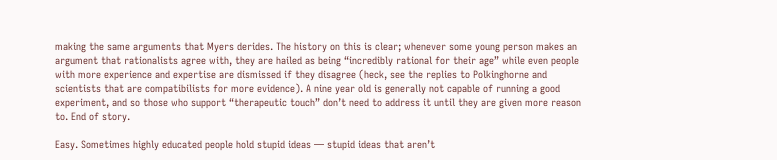making the same arguments that Myers derides. The history on this is clear; whenever some young person makes an argument that rationalists agree with, they are hailed as being “incredibly rational for their age” while even people with more experience and expertise are dismissed if they disagree (heck, see the replies to Polkinghorne and scientists that are compatibilists for more evidence). A nine year old is generally not capable of running a good experiment, and so those who support “therapeutic touch” don’t need to address it until they are given more reason to. End of story.

Easy. Sometimes highly educated people hold stupid ideas — stupid ideas that aren’t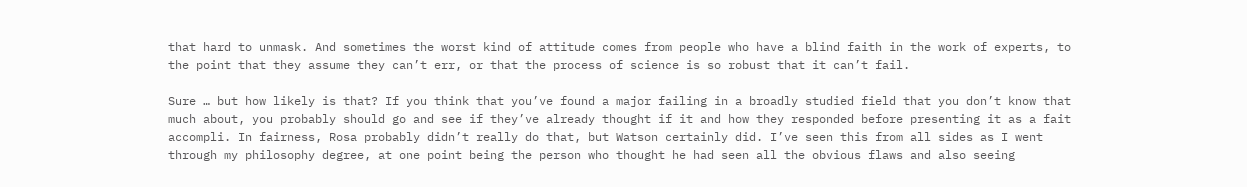that hard to unmask. And sometimes the worst kind of attitude comes from people who have a blind faith in the work of experts, to the point that they assume they can’t err, or that the process of science is so robust that it can’t fail.

Sure … but how likely is that? If you think that you’ve found a major failing in a broadly studied field that you don’t know that much about, you probably should go and see if they’ve already thought if it and how they responded before presenting it as a fait accompli. In fairness, Rosa probably didn’t really do that, but Watson certainly did. I’ve seen this from all sides as I went through my philosophy degree, at one point being the person who thought he had seen all the obvious flaws and also seeing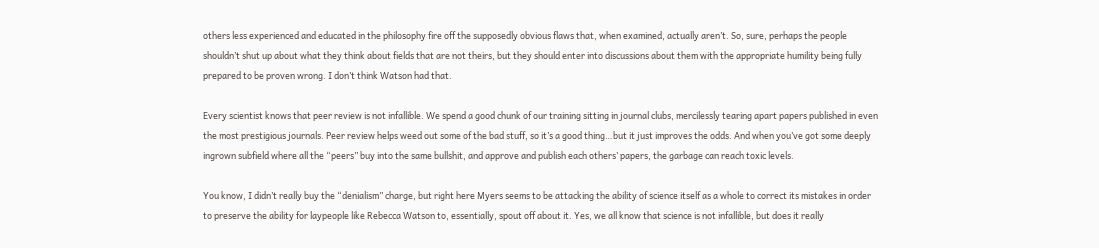others less experienced and educated in the philosophy fire off the supposedly obvious flaws that, when examined, actually aren’t. So, sure, perhaps the people shouldn’t shut up about what they think about fields that are not theirs, but they should enter into discussions about them with the appropriate humility being fully prepared to be proven wrong. I don’t think Watson had that.

Every scientist knows that peer review is not infallible. We spend a good chunk of our training sitting in journal clubs, mercilessly tearing apart papers published in even the most prestigious journals. Peer review helps weed out some of the bad stuff, so it’s a good thing…but it just improves the odds. And when you’ve got some deeply ingrown subfield where all the “peers” buy into the same bullshit, and approve and publish each others’ papers, the garbage can reach toxic levels.

You know, I didn’t really buy the “denialism” charge, but right here Myers seems to be attacking the ability of science itself as a whole to correct its mistakes in order to preserve the ability for laypeople like Rebecca Watson to, essentially, spout off about it. Yes, we all know that science is not infallible, but does it really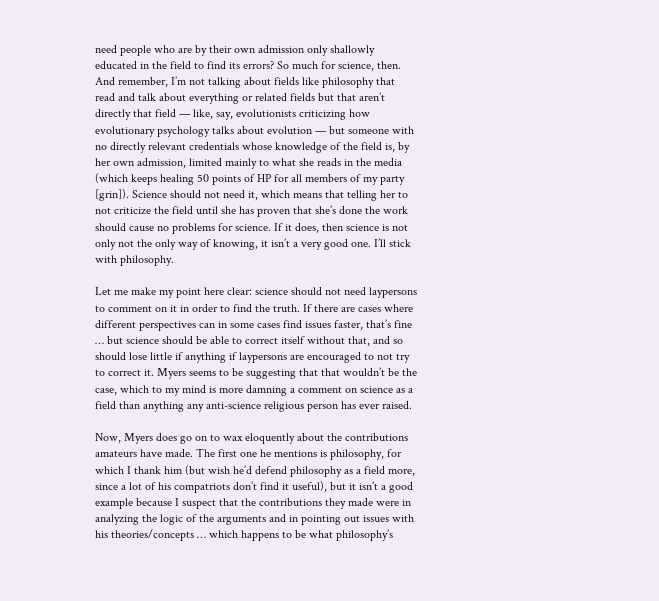need people who are by their own admission only shallowly educated in the field to find its errors? So much for science, then. And remember, I’m not talking about fields like philosophy that read and talk about everything or related fields but that aren’t directly that field — like, say, evolutionists criticizing how evolutionary psychology talks about evolution — but someone with no directly relevant credentials whose knowledge of the field is, by her own admission, limited mainly to what she reads in the media (which keeps healing 50 points of HP for all members of my party [grin]). Science should not need it, which means that telling her to not criticize the field until she has proven that she’s done the work should cause no problems for science. If it does, then science is not only not the only way of knowing, it isn’t a very good one. I’ll stick with philosophy.

Let me make my point here clear: science should not need laypersons to comment on it in order to find the truth. If there are cases where different perspectives can in some cases find issues faster, that’s fine … but science should be able to correct itself without that, and so should lose little if anything if laypersons are encouraged to not try to correct it. Myers seems to be suggesting that that wouldn’t be the case, which to my mind is more damning a comment on science as a field than anything any anti-science religious person has ever raised.

Now, Myers does go on to wax eloquently about the contributions amateurs have made. The first one he mentions is philosophy, for which I thank him (but wish he’d defend philosophy as a field more, since a lot of his compatriots don’t find it useful), but it isn’t a good example because I suspect that the contributions they made were in analyzing the logic of the arguments and in pointing out issues with his theories/concepts … which happens to be what philosophy’s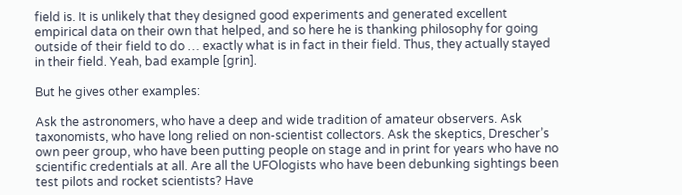field is. It is unlikely that they designed good experiments and generated excellent empirical data on their own that helped, and so here he is thanking philosophy for going outside of their field to do … exactly what is in fact in their field. Thus, they actually stayed in their field. Yeah, bad example [grin].

But he gives other examples:

Ask the astronomers, who have a deep and wide tradition of amateur observers. Ask taxonomists, who have long relied on non-scientist collectors. Ask the skeptics, Drescher’s own peer group, who have been putting people on stage and in print for years who have no scientific credentials at all. Are all the UFOlogists who have been debunking sightings been test pilots and rocket scientists? Have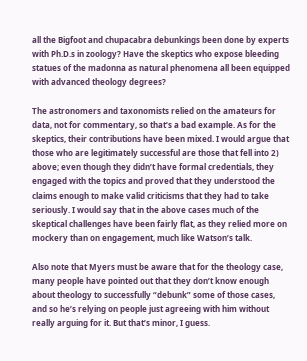all the Bigfoot and chupacabra debunkings been done by experts with Ph.D.s in zoology? Have the skeptics who expose bleeding statues of the madonna as natural phenomena all been equipped with advanced theology degrees?

The astronomers and taxonomists relied on the amateurs for data, not for commentary, so that’s a bad example. As for the skeptics, their contributions have been mixed. I would argue that those who are legitimately successful are those that fell into 2) above; even though they didn’t have formal credentials, they engaged with the topics and proved that they understood the claims enough to make valid criticisms that they had to take seriously. I would say that in the above cases much of the skeptical challenges have been fairly flat, as they relied more on mockery than on engagement, much like Watson’s talk.

Also note that Myers must be aware that for the theology case, many people have pointed out that they don’t know enough about theology to successfully “debunk” some of those cases, and so he’s relying on people just agreeing with him without really arguing for it. But that’s minor, I guess.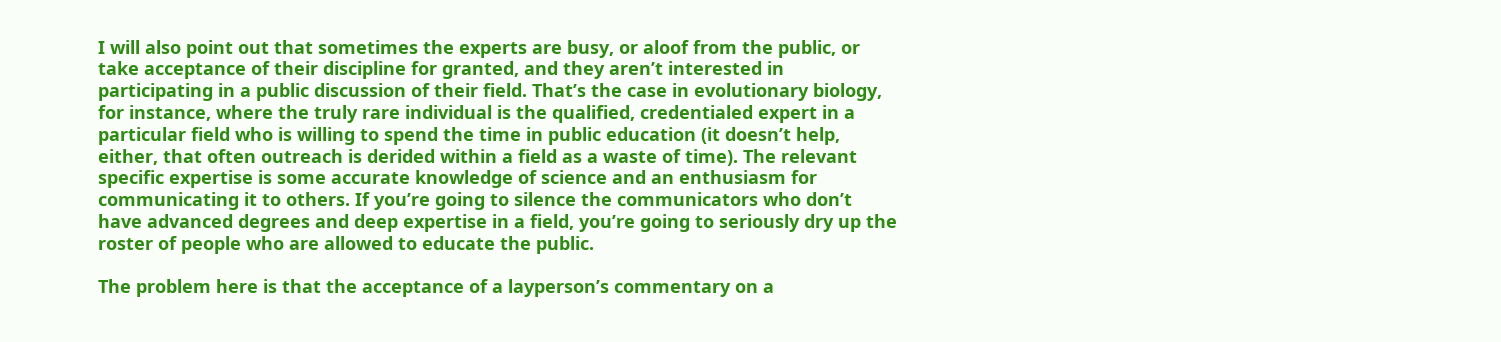I will also point out that sometimes the experts are busy, or aloof from the public, or take acceptance of their discipline for granted, and they aren’t interested in participating in a public discussion of their field. That’s the case in evolutionary biology, for instance, where the truly rare individual is the qualified, credentialed expert in a particular field who is willing to spend the time in public education (it doesn’t help, either, that often outreach is derided within a field as a waste of time). The relevant specific expertise is some accurate knowledge of science and an enthusiasm for communicating it to others. If you’re going to silence the communicators who don’t have advanced degrees and deep expertise in a field, you’re going to seriously dry up the roster of people who are allowed to educate the public.

The problem here is that the acceptance of a layperson’s commentary on a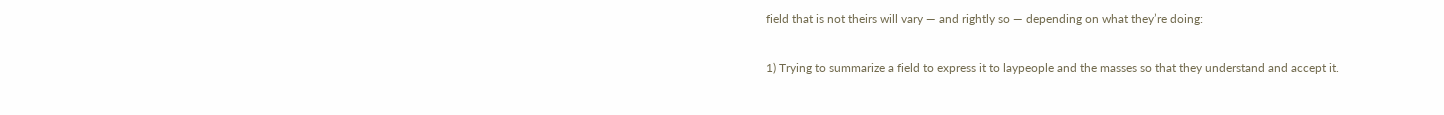field that is not theirs will vary — and rightly so — depending on what they’re doing:

1) Trying to summarize a field to express it to laypeople and the masses so that they understand and accept it.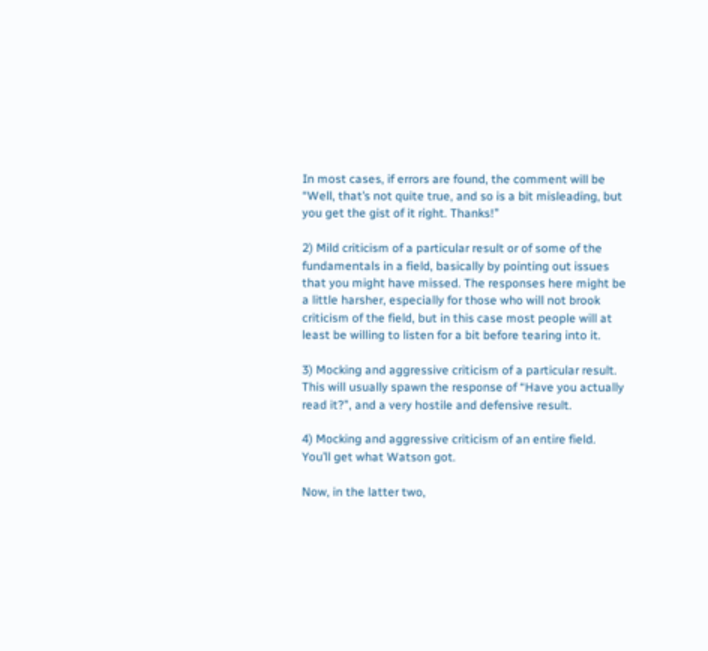In most cases, if errors are found, the comment will be “Well, that’s not quite true, and so is a bit misleading, but you get the gist of it right. Thanks!”

2) Mild criticism of a particular result or of some of the fundamentals in a field, basically by pointing out issues that you might have missed. The responses here might be a little harsher, especially for those who will not brook criticism of the field, but in this case most people will at least be willing to listen for a bit before tearing into it.

3) Mocking and aggressive criticism of a particular result. This will usually spawn the response of “Have you actually read it?”, and a very hostile and defensive result.

4) Mocking and aggressive criticism of an entire field. You’ll get what Watson got.

Now, in the latter two,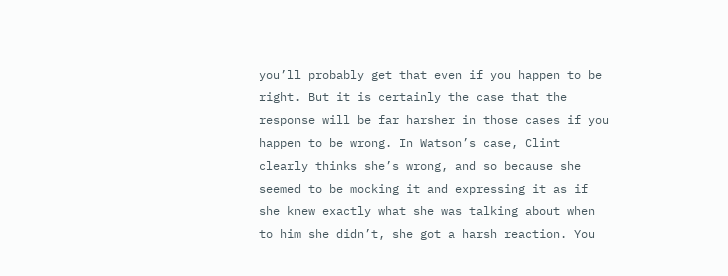you’ll probably get that even if you happen to be right. But it is certainly the case that the response will be far harsher in those cases if you happen to be wrong. In Watson’s case, Clint clearly thinks she’s wrong, and so because she seemed to be mocking it and expressing it as if she knew exactly what she was talking about when to him she didn’t, she got a harsh reaction. You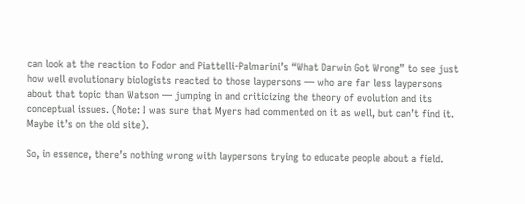can look at the reaction to Fodor and Piattelli-Palmarini’s “What Darwin Got Wrong” to see just how well evolutionary biologists reacted to those laypersons — who are far less laypersons about that topic than Watson — jumping in and criticizing the theory of evolution and its conceptual issues. (Note: I was sure that Myers had commented on it as well, but can’t find it. Maybe it’s on the old site).

So, in essence, there’s nothing wrong with laypersons trying to educate people about a field.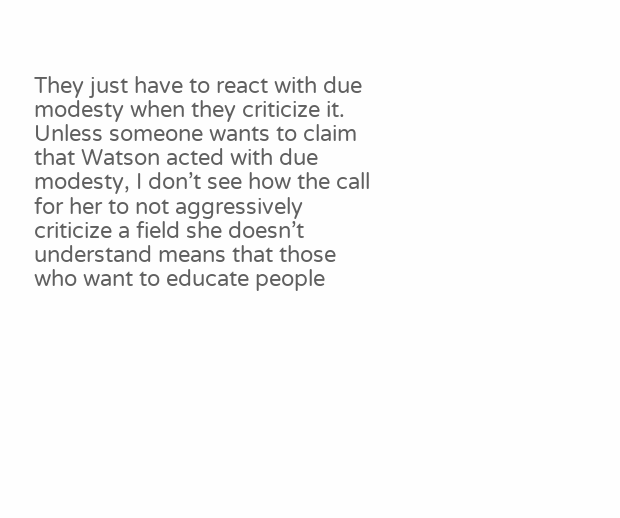They just have to react with due modesty when they criticize it. Unless someone wants to claim that Watson acted with due modesty, I don’t see how the call for her to not aggressively criticize a field she doesn’t understand means that those who want to educate people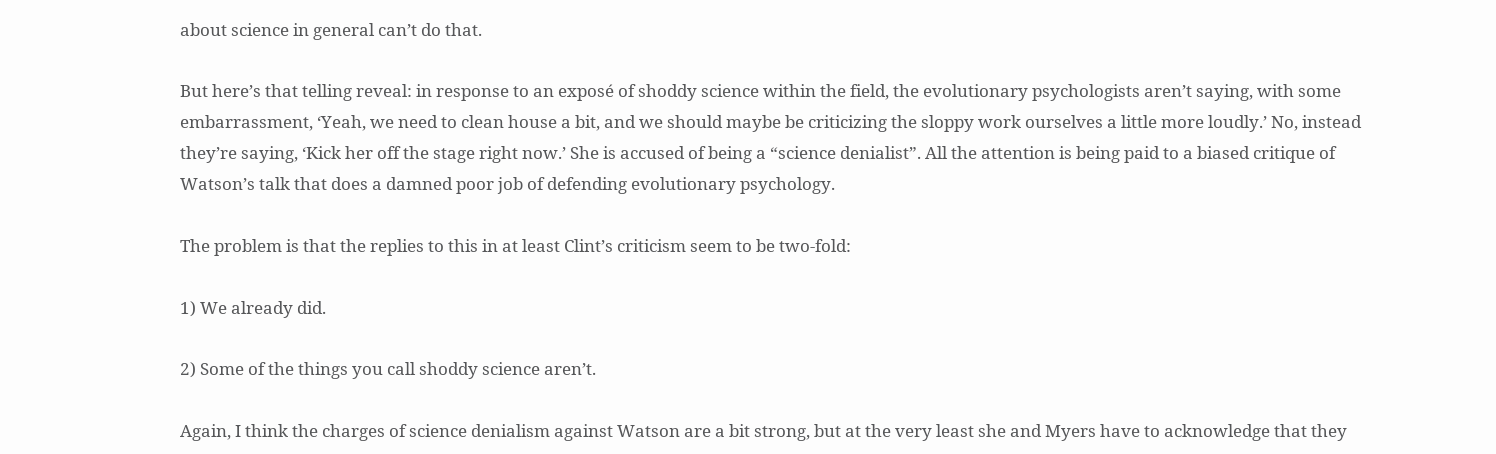about science in general can’t do that.

But here’s that telling reveal: in response to an exposé of shoddy science within the field, the evolutionary psychologists aren’t saying, with some embarrassment, ‘Yeah, we need to clean house a bit, and we should maybe be criticizing the sloppy work ourselves a little more loudly.’ No, instead they’re saying, ‘Kick her off the stage right now.’ She is accused of being a “science denialist”. All the attention is being paid to a biased critique of Watson’s talk that does a damned poor job of defending evolutionary psychology.

The problem is that the replies to this in at least Clint’s criticism seem to be two-fold:

1) We already did.

2) Some of the things you call shoddy science aren’t.

Again, I think the charges of science denialism against Watson are a bit strong, but at the very least she and Myers have to acknowledge that they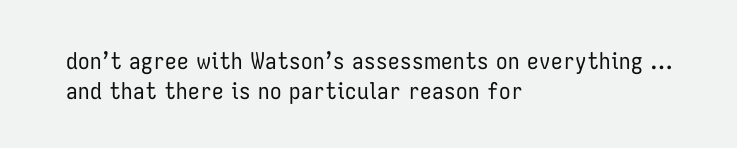don’t agree with Watson’s assessments on everything … and that there is no particular reason for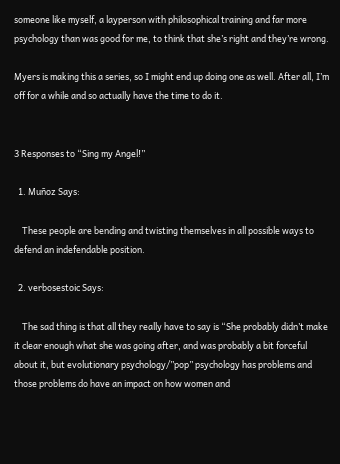someone like myself, a layperson with philosophical training and far more psychology than was good for me, to think that she’s right and they’re wrong.

Myers is making this a series, so I might end up doing one as well. After all, I’m off for a while and so actually have the time to do it.


3 Responses to “Sing my Angel!”

  1. Muñoz Says:

    These people are bending and twisting themselves in all possible ways to defend an indefendable position.

  2. verbosestoic Says:

    The sad thing is that all they really have to say is “She probably didn’t make it clear enough what she was going after, and was probably a bit forceful about it, but evolutionary psychology/”pop” psychology has problems and those problems do have an impact on how women and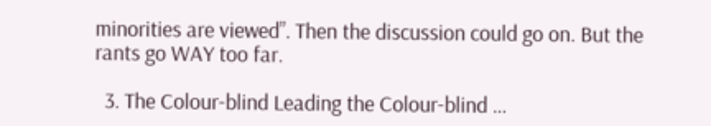minorities are viewed”. Then the discussion could go on. But the rants go WAY too far.

  3. The Colour-blind Leading the Colour-blind …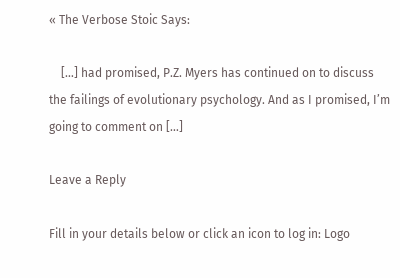« The Verbose Stoic Says:

    […] had promised, P.Z. Myers has continued on to discuss the failings of evolutionary psychology. And as I promised, I’m going to comment on […]

Leave a Reply

Fill in your details below or click an icon to log in: Logo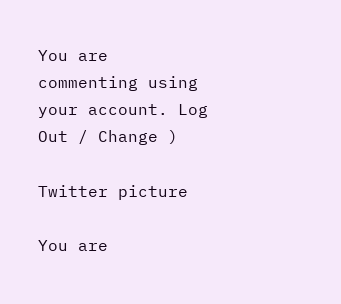You are commenting using your account. Log Out / Change )

Twitter picture

You are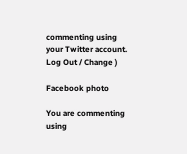commenting using your Twitter account. Log Out / Change )

Facebook photo

You are commenting using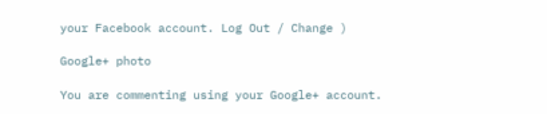your Facebook account. Log Out / Change )

Google+ photo

You are commenting using your Google+ account.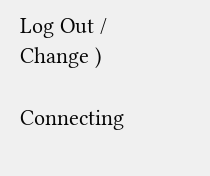Log Out / Change )

Connecting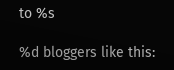to %s

%d bloggers like this: